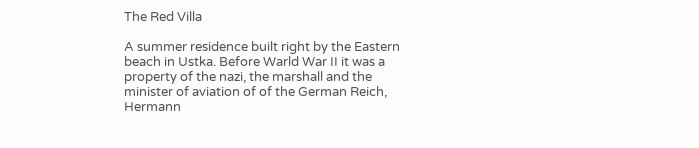The Red Villa

A summer residence built right by the Eastern beach in Ustka. Before Warld War II it was a property of the nazi, the marshall and the minister of aviation of of the German Reich, Hermann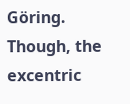Göring. Though, the excentric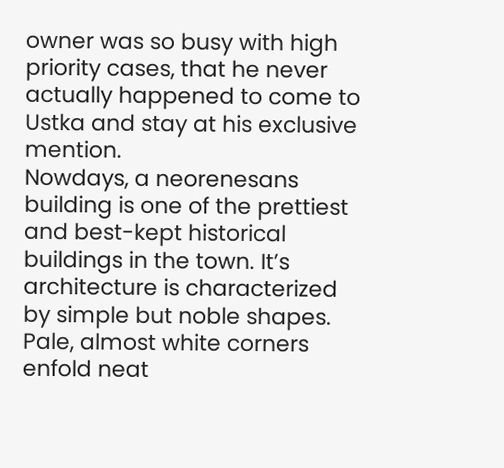owner was so busy with high priority cases, that he never actually happened to come to Ustka and stay at his exclusive mention.
Nowdays, a neorenesans building is one of the prettiest and best-kept historical buildings in the town. It’s architecture is characterized by simple but noble shapes. Pale, almost white corners enfold neat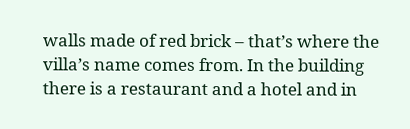walls made of red brick – that’s where the villa’s name comes from. In the building there is a restaurant and a hotel and in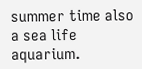summer time also a sea life aquarium.